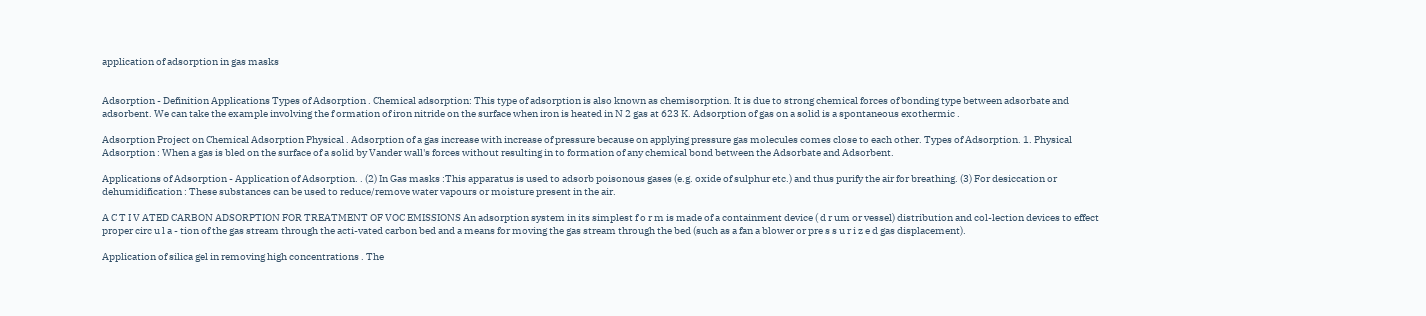application of adsorption in gas masks


Adsorption - Definition Applications Types of Adsorption . Chemical adsorption: This type of adsorption is also known as chemisorption. It is due to strong chemical forces of bonding type between adsorbate and adsorbent. We can take the example involving the f ormation of iron nitride on the surface when iron is heated in N 2 gas at 623 K. Adsorption of gas on a solid is a spontaneous exothermic .

Adsorption Project on Chemical Adsorption Physical . Adsorption of a gas increase with increase of pressure because on applying pressure gas molecules comes close to each other. Types of Adsorption. 1. Physical Adsorption : When a gas is bled on the surface of a solid by Vander wall's forces without resulting in to formation of any chemical bond between the Adsorbate and Adsorbent.

Applications of Adsorption - Application of Adsorption. . (2) In Gas masks :This apparatus is used to adsorb poisonous gases (e.g. oxide of sulphur etc.) and thus purify the air for breathing. (3) For desiccation or dehumidification : These substances can be used to reduce/remove water vapours or moisture present in the air.

A C T I V ATED CARBON ADSORPTION FOR TREATMENT OF VOC EMISSIONS An adsorption system in its simplest f o r m is made of a containment device ( d r um or vessel) distribution and col-lection devices to effect proper circ u l a - tion of the gas stream through the acti-vated carbon bed and a means for moving the gas stream through the bed (such as a fan a blower or pre s s u r i z e d gas displacement).

Application of silica gel in removing high concentrations . The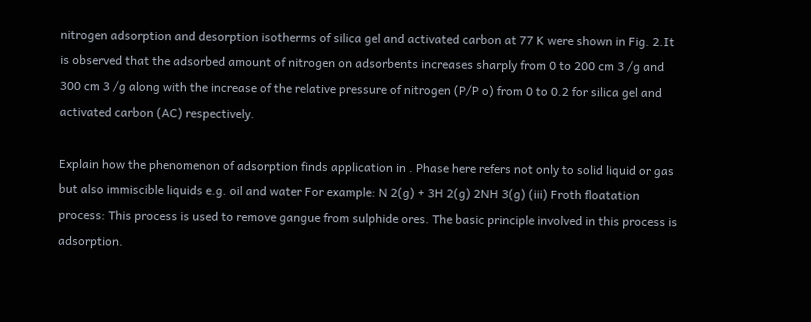nitrogen adsorption and desorption isotherms of silica gel and activated carbon at 77 K were shown in Fig. 2.It is observed that the adsorbed amount of nitrogen on adsorbents increases sharply from 0 to 200 cm 3 /g and 300 cm 3 /g along with the increase of the relative pressure of nitrogen (P/P o) from 0 to 0.2 for silica gel and activated carbon (AC) respectively.

Explain how the phenomenon of adsorption finds application in . Phase here refers not only to solid liquid or gas but also immiscible liquids e.g. oil and water For example: N 2(g) + 3H 2(g) 2NH 3(g) (iii) Froth floatation process: This process is used to remove gangue from sulphide ores. The basic principle involved in this process is adsorption.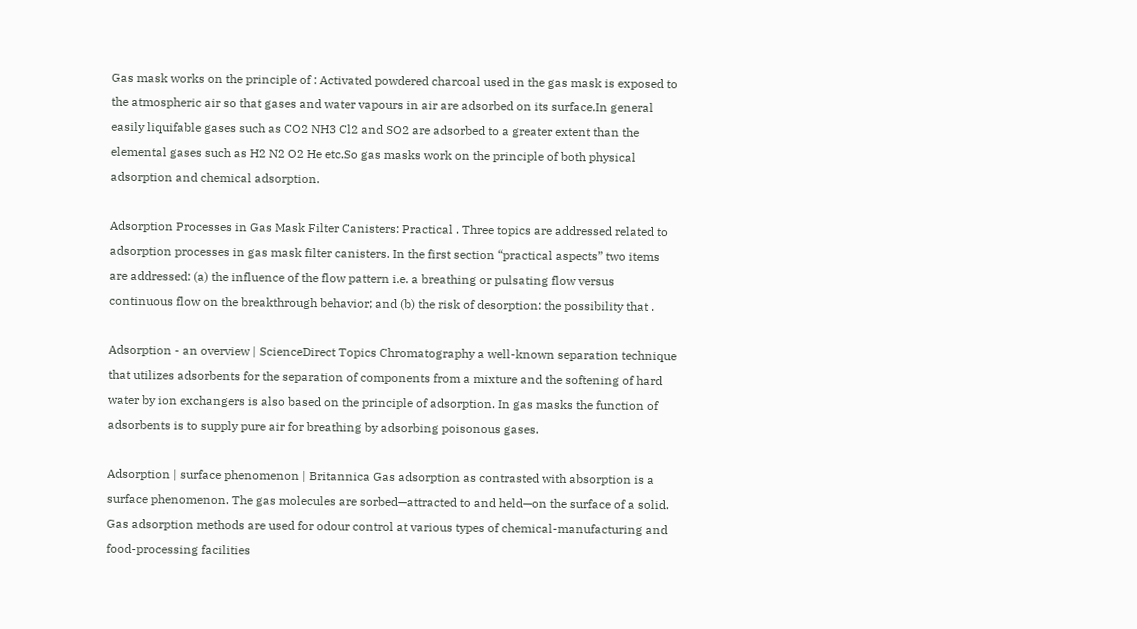Gas mask works on the principle of : Activated powdered charcoal used in the gas mask is exposed to the atmospheric air so that gases and water vapours in air are adsorbed on its surface.In general easily liquifable gases such as CO2 NH3 Cl2 and SO2 are adsorbed to a greater extent than the elemental gases such as H2 N2 O2 He etc.So gas masks work on the principle of both physical adsorption and chemical adsorption.

Adsorption Processes in Gas Mask Filter Canisters: Practical . Three topics are addressed related to adsorption processes in gas mask filter canisters. In the first section “practical aspects” two items are addressed: (a) the influence of the flow pattern i.e. a breathing or pulsating flow versus continuous flow on the breakthrough behavior; and (b) the risk of desorption: the possibility that .

Adsorption - an overview | ScienceDirect Topics Chromatography a well-known separation technique that utilizes adsorbents for the separation of components from a mixture and the softening of hard water by ion exchangers is also based on the principle of adsorption. In gas masks the function of adsorbents is to supply pure air for breathing by adsorbing poisonous gases.

Adsorption | surface phenomenon | Britannica Gas adsorption as contrasted with absorption is a surface phenomenon. The gas molecules are sorbed—attracted to and held—on the surface of a solid. Gas adsorption methods are used for odour control at various types of chemical-manufacturing and food-processing facilities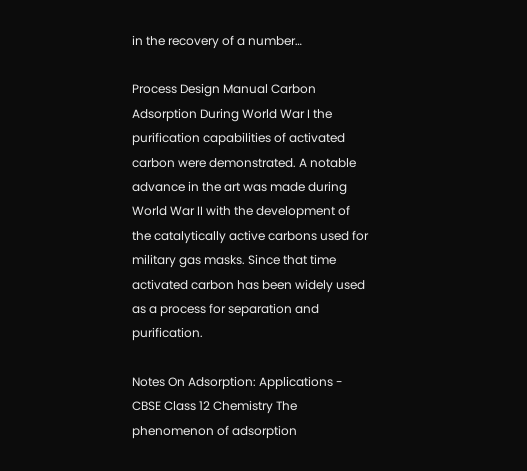in the recovery of a number…

Process Design Manual Carbon Adsorption During World War I the purification capabilities of activated carbon were demonstrated. A notable advance in the art was made during World War II with the development of the catalytically active carbons used for military gas masks. Since that time activated carbon has been widely used as a process for separation and purification.

Notes On Adsorption: Applications - CBSE Class 12 Chemistry The phenomenon of adsorption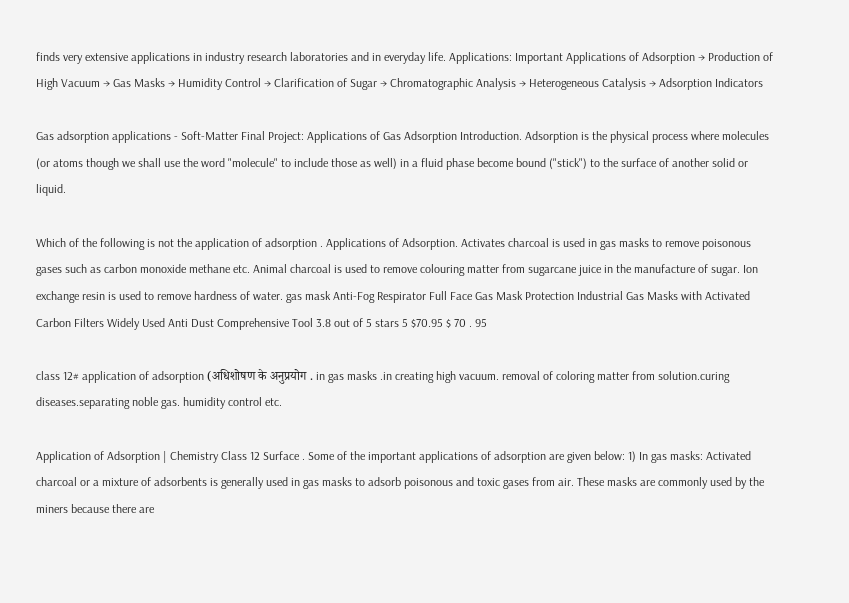finds very extensive applications in industry research laboratories and in everyday life. Applications: Important Applications of Adsorption → Production of High Vacuum → Gas Masks → Humidity Control → Clarification of Sugar → Chromatographic Analysis → Heterogeneous Catalysis → Adsorption Indicators

Gas adsorption applications - Soft-Matter Final Project: Applications of Gas Adsorption Introduction. Adsorption is the physical process where molecules (or atoms though we shall use the word "molecule" to include those as well) in a fluid phase become bound ("stick") to the surface of another solid or liquid.

Which of the following is not the application of adsorption . Applications of Adsorption. Activates charcoal is used in gas masks to remove poisonous gases such as carbon monoxide methane etc. Animal charcoal is used to remove colouring matter from sugarcane juice in the manufacture of sugar. Ion exchange resin is used to remove hardness of water. gas mask Anti-Fog Respirator Full Face Gas Mask Protection Industrial Gas Masks with Activated Carbon Filters Widely Used Anti Dust Comprehensive Tool 3.8 out of 5 stars 5 $70.95 $ 70 . 95

class 12# application of adsorption (अधिशोषण के अनुप्रयोग . in gas masks .in creating high vacuum. removal of coloring matter from solution.curing diseases.separating noble gas. humidity control etc.

Application of Adsorption | Chemistry Class 12 Surface . Some of the important applications of adsorption are given below: 1) In gas masks: Activated charcoal or a mixture of adsorbents is generally used in gas masks to adsorb poisonous and toxic gases from air. These masks are commonly used by the miners because there are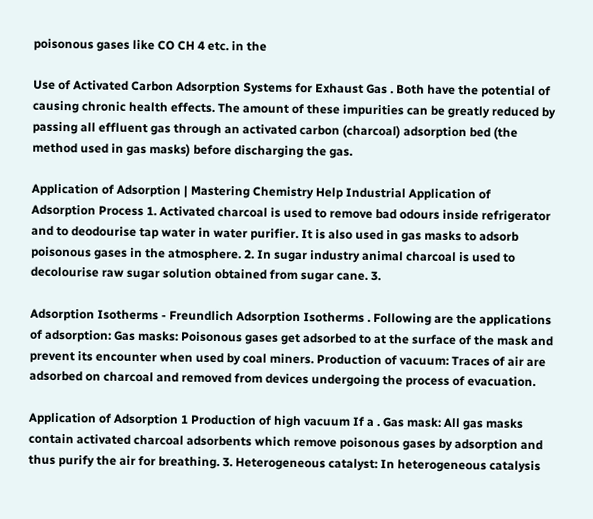poisonous gases like CO CH 4 etc. in the

Use of Activated Carbon Adsorption Systems for Exhaust Gas . Both have the potential of causing chronic health effects. The amount of these impurities can be greatly reduced by passing all effluent gas through an activated carbon (charcoal) adsorption bed (the method used in gas masks) before discharging the gas.

Application of Adsorption | Mastering Chemistry Help Industrial Application of Adsorption Process 1. Activated charcoal is used to remove bad odours inside refrigerator and to deodourise tap water in water purifier. It is also used in gas masks to adsorb poisonous gases in the atmosphere. 2. In sugar industry animal charcoal is used to decolourise raw sugar solution obtained from sugar cane. 3.

Adsorption Isotherms - Freundlich Adsorption Isotherms . Following are the applications of adsorption: Gas masks: Poisonous gases get adsorbed to at the surface of the mask and prevent its encounter when used by coal miners. Production of vacuum: Traces of air are adsorbed on charcoal and removed from devices undergoing the process of evacuation.

Application of Adsorption 1 Production of high vacuum If a . Gas mask: All gas masks contain activated charcoal adsorbents which remove poisonous gases by adsorption and thus purify the air for breathing. 3. Heterogeneous catalyst: In heterogeneous catalysis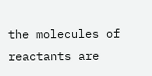the molecules of reactants are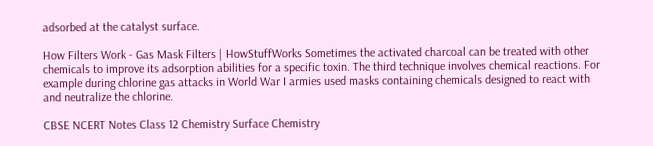adsorbed at the catalyst surface.

How Filters Work - Gas Mask Filters | HowStuffWorks Sometimes the activated charcoal can be treated with other chemicals to improve its adsorption abilities for a specific toxin. The third technique involves chemical reactions. For example during chlorine gas attacks in World War I armies used masks containing chemicals designed to react with and neutralize the chlorine.

CBSE NCERT Notes Class 12 Chemistry Surface Chemistry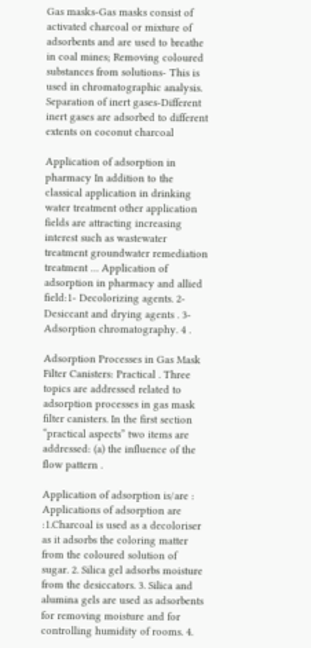Gas masks-Gas masks consist of activated charcoal or mixture of adsorbents and are used to breathe in coal mines; Removing coloured substances from solutions- This is used in chromatographic analysis. Separation of inert gases-Different inert gases are adsorbed to different extents on coconut charcoal

Application of adsorption in pharmacy In addition to the classical application in drinking water treatment other application fields are attracting increasing interest such as wastewater treatment groundwater remediation treatment … Application of adsorption in pharmacy and allied field:1- Decolorizing agents. 2- Desiccant and drying agents . 3- Adsorption chromatography. 4 .

Adsorption Processes in Gas Mask Filter Canisters: Practical . Three topics are addressed related to adsorption processes in gas mask filter canisters. In the first section “practical aspects” two items are addressed: (a) the influence of the flow pattern .

Application of adsorption is/are : Applications of adsorption are :1.Charcoal is used as a decoloriser as it adsorbs the coloring matter from the coloured solution of sugar. 2. Silica gel adsorbs moisture from the desiccators. 3. Silica and alumina gels are used as adsorbents for removing moisture and for controlling humidity of rooms. 4.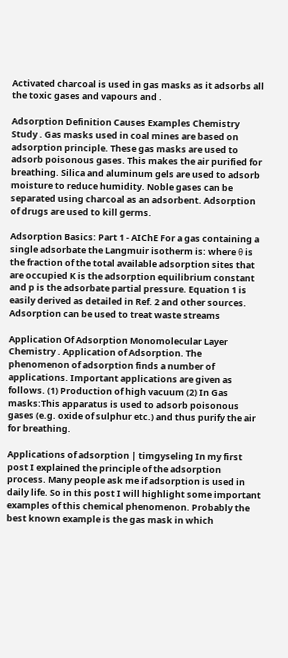Activated charcoal is used in gas masks as it adsorbs all the toxic gases and vapours and .

Adsorption Definition Causes Examples Chemistry Study . Gas masks used in coal mines are based on adsorption principle. These gas masks are used to adsorb poisonous gases. This makes the air purified for breathing. Silica and aluminum gels are used to adsorb moisture to reduce humidity. Noble gases can be separated using charcoal as an adsorbent. Adsorption of drugs are used to kill germs.

Adsorption Basics: Part 1 - AIChE For a gas containing a single adsorbate the Langmuir isotherm is: where θ is the fraction of the total available adsorption sites that are occupied K is the adsorption equilibrium constant and p is the adsorbate partial pressure. Equation 1 is easily derived as detailed in Ref. 2 and other sources. Adsorption can be used to treat waste streams

Application Of Adsorption Monomolecular Layer Chemistry . Application of Adsorption. The phenomenon of adsorption finds a number of applications. Important applications are given as follows. (1) Production of high vacuum (2) In Gas masks:This apparatus is used to adsorb poisonous gases (e.g. oxide of sulphur etc.) and thus purify the air for breathing.

Applications of adsorption | timgyseling In my first post I explained the principle of the adsorption process. Many people ask me if adsorption is used in daily life. So in this post I will highlight some important examples of this chemical phenomenon. Probably the best known example is the gas mask in which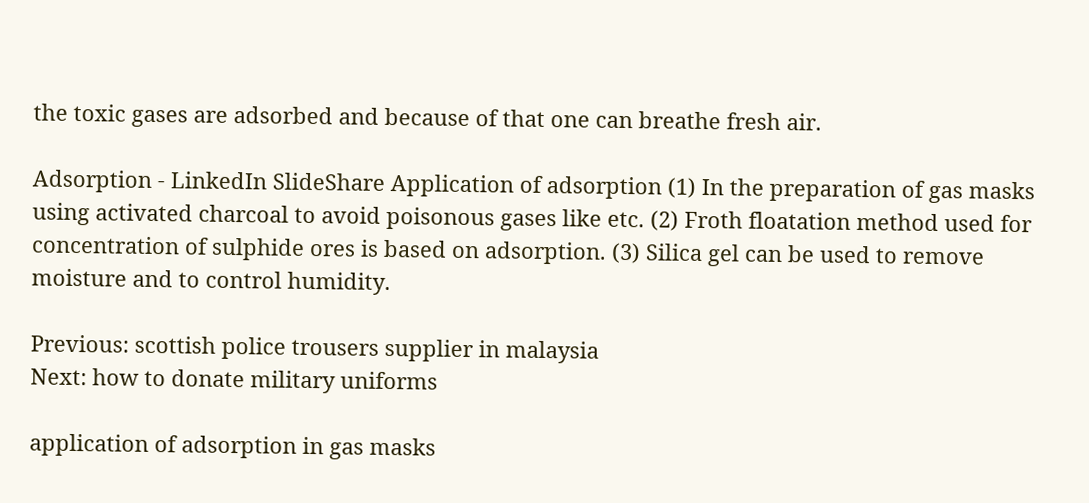the toxic gases are adsorbed and because of that one can breathe fresh air.

Adsorption - LinkedIn SlideShare Application of adsorption (1) In the preparation of gas masks using activated charcoal to avoid poisonous gases like etc. (2) Froth floatation method used for concentration of sulphide ores is based on adsorption. (3) Silica gel can be used to remove moisture and to control humidity.

Previous: scottish police trousers supplier in malaysia
Next: how to donate military uniforms

application of adsorption in gas masks